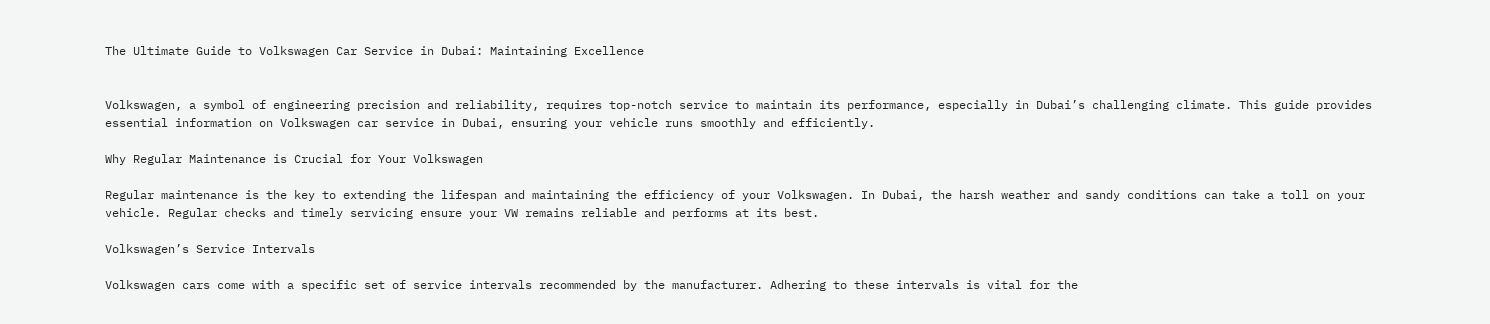The Ultimate Guide to Volkswagen Car Service in Dubai: Maintaining Excellence


Volkswagen, a symbol of engineering precision and reliability, requires top-notch service to maintain its performance, especially in Dubai’s challenging climate. This guide provides essential information on Volkswagen car service in Dubai, ensuring your vehicle runs smoothly and efficiently.

Why Regular Maintenance is Crucial for Your Volkswagen

Regular maintenance is the key to extending the lifespan and maintaining the efficiency of your Volkswagen. In Dubai, the harsh weather and sandy conditions can take a toll on your vehicle. Regular checks and timely servicing ensure your VW remains reliable and performs at its best.

Volkswagen’s Service Intervals

Volkswagen cars come with a specific set of service intervals recommended by the manufacturer. Adhering to these intervals is vital for the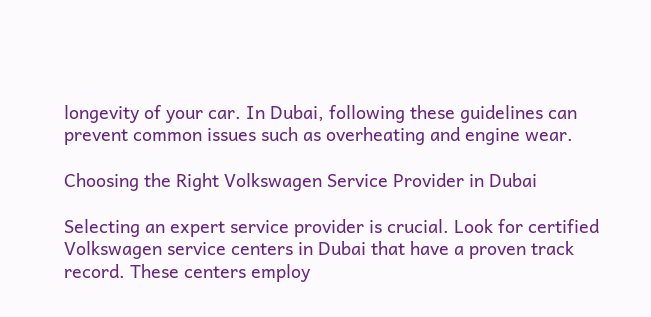longevity of your car. In Dubai, following these guidelines can prevent common issues such as overheating and engine wear.

Choosing the Right Volkswagen Service Provider in Dubai

Selecting an expert service provider is crucial. Look for certified Volkswagen service centers in Dubai that have a proven track record. These centers employ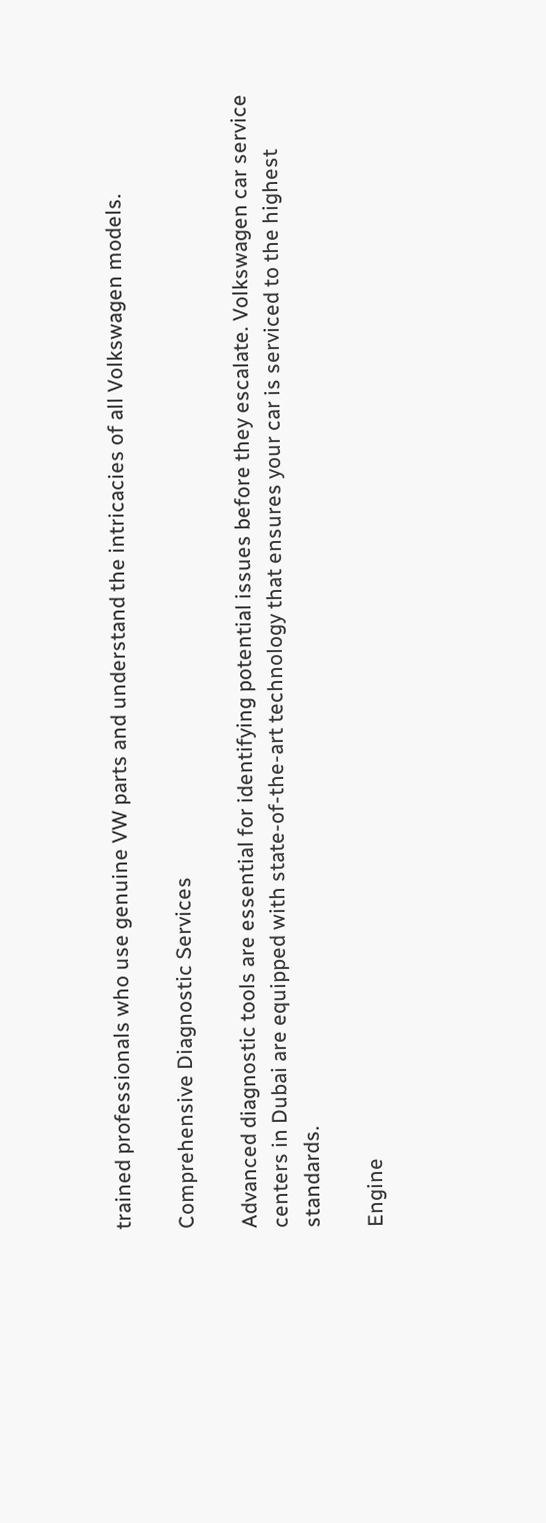trained professionals who use genuine VW parts and understand the intricacies of all Volkswagen models.

Comprehensive Diagnostic Services

Advanced diagnostic tools are essential for identifying potential issues before they escalate. Volkswagen car service centers in Dubai are equipped with state-of-the-art technology that ensures your car is serviced to the highest standards.

Engine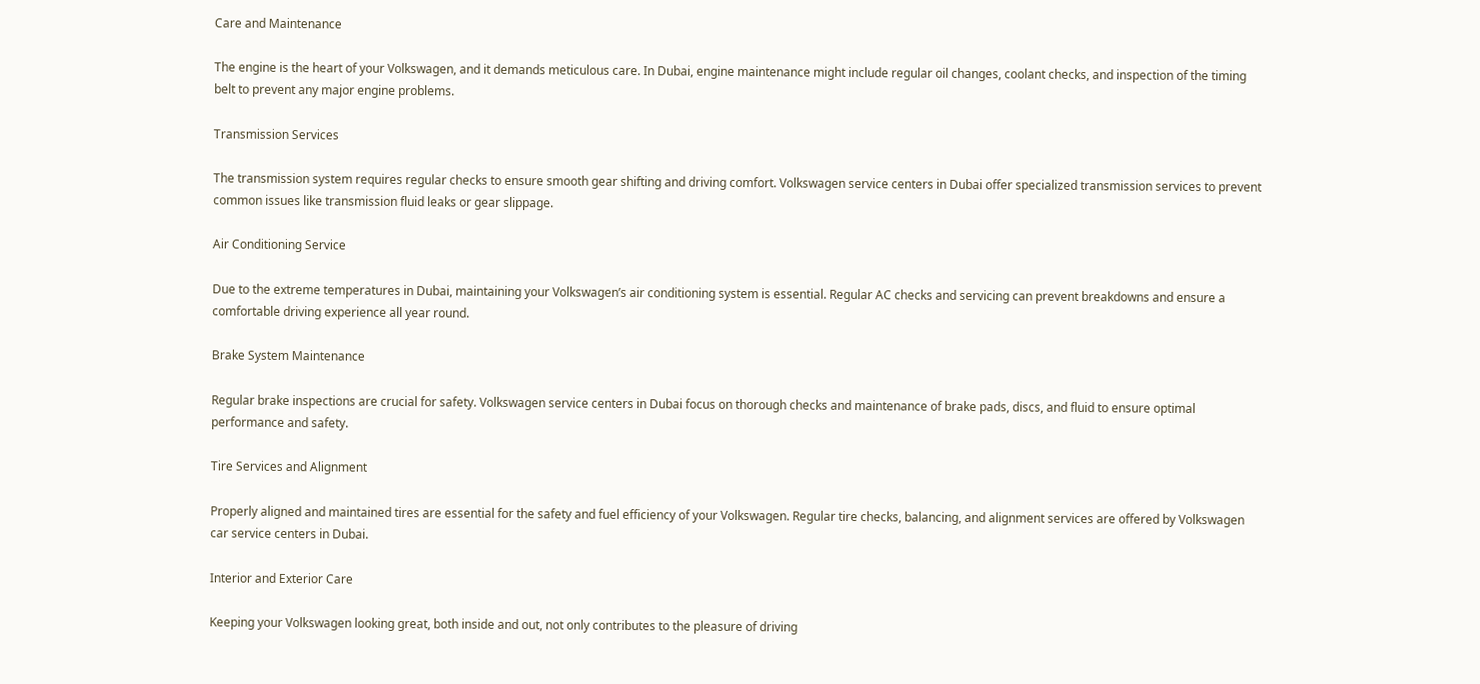Care and Maintenance

The engine is the heart of your Volkswagen, and it demands meticulous care. In Dubai, engine maintenance might include regular oil changes, coolant checks, and inspection of the timing belt to prevent any major engine problems.

Transmission Services

The transmission system requires regular checks to ensure smooth gear shifting and driving comfort. Volkswagen service centers in Dubai offer specialized transmission services to prevent common issues like transmission fluid leaks or gear slippage.

Air Conditioning Service

Due to the extreme temperatures in Dubai, maintaining your Volkswagen’s air conditioning system is essential. Regular AC checks and servicing can prevent breakdowns and ensure a comfortable driving experience all year round.

Brake System Maintenance

Regular brake inspections are crucial for safety. Volkswagen service centers in Dubai focus on thorough checks and maintenance of brake pads, discs, and fluid to ensure optimal performance and safety.

Tire Services and Alignment

Properly aligned and maintained tires are essential for the safety and fuel efficiency of your Volkswagen. Regular tire checks, balancing, and alignment services are offered by Volkswagen car service centers in Dubai.

Interior and Exterior Care

Keeping your Volkswagen looking great, both inside and out, not only contributes to the pleasure of driving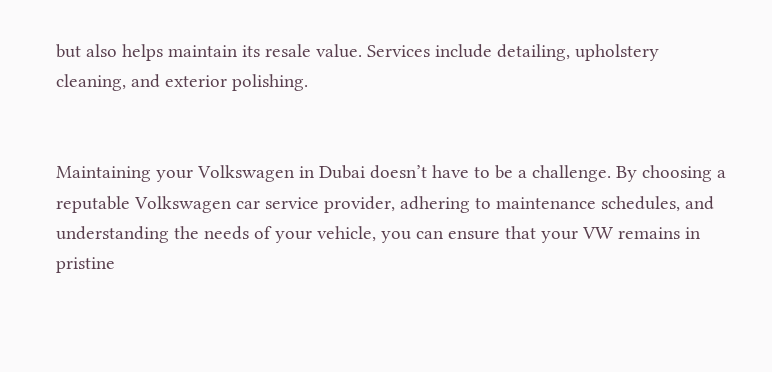but also helps maintain its resale value. Services include detailing, upholstery cleaning, and exterior polishing.


Maintaining your Volkswagen in Dubai doesn’t have to be a challenge. By choosing a reputable Volkswagen car service provider, adhering to maintenance schedules, and understanding the needs of your vehicle, you can ensure that your VW remains in pristine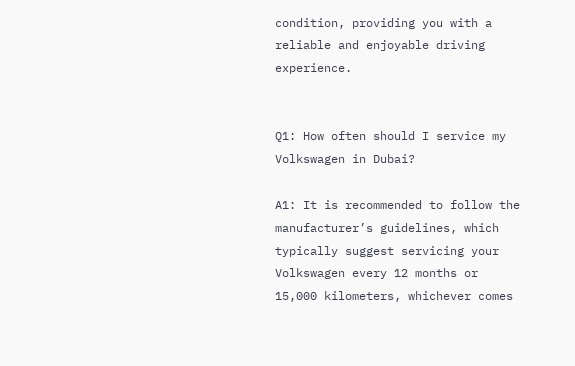condition, providing you with a reliable and enjoyable driving experience.


Q1: How often should I service my Volkswagen in Dubai?

A1: It is recommended to follow the manufacturer’s guidelines, which typically suggest servicing your Volkswagen every 12 months or 15,000 kilometers, whichever comes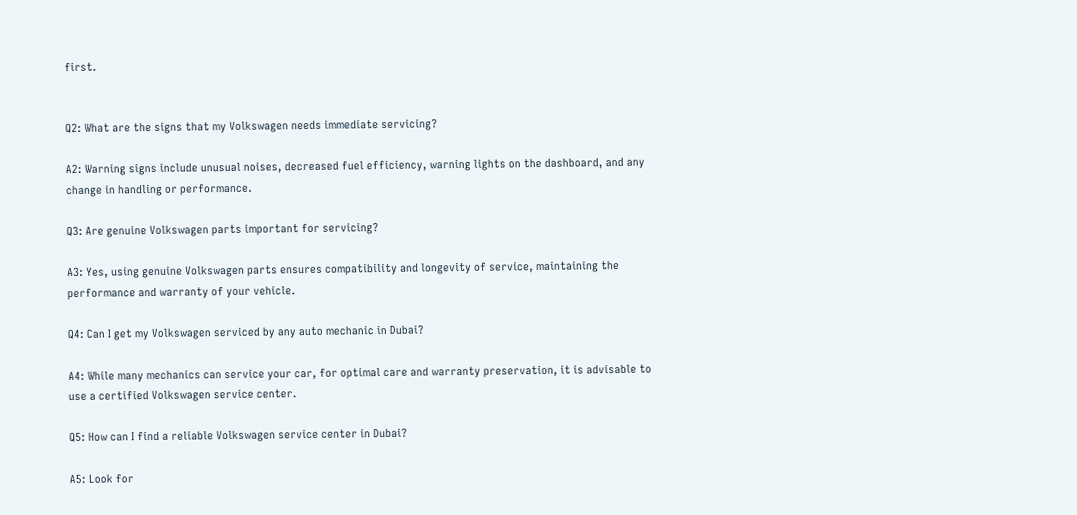first.


Q2: What are the signs that my Volkswagen needs immediate servicing?

A2: Warning signs include unusual noises, decreased fuel efficiency, warning lights on the dashboard, and any change in handling or performance.

Q3: Are genuine Volkswagen parts important for servicing?

A3: Yes, using genuine Volkswagen parts ensures compatibility and longevity of service, maintaining the performance and warranty of your vehicle.

Q4: Can I get my Volkswagen serviced by any auto mechanic in Dubai?

A4: While many mechanics can service your car, for optimal care and warranty preservation, it is advisable to use a certified Volkswagen service center.

Q5: How can I find a reliable Volkswagen service center in Dubai?

A5: Look for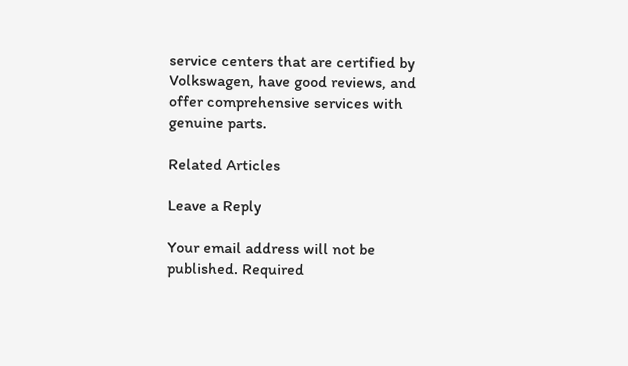service centers that are certified by Volkswagen, have good reviews, and offer comprehensive services with genuine parts.

Related Articles

Leave a Reply

Your email address will not be published. Required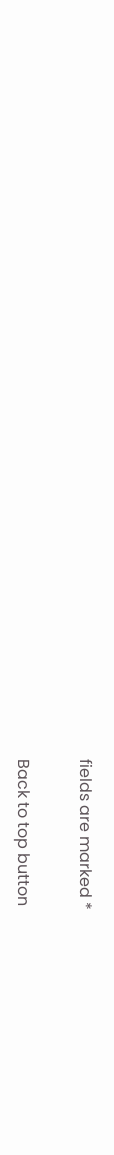fields are marked *

Back to top button